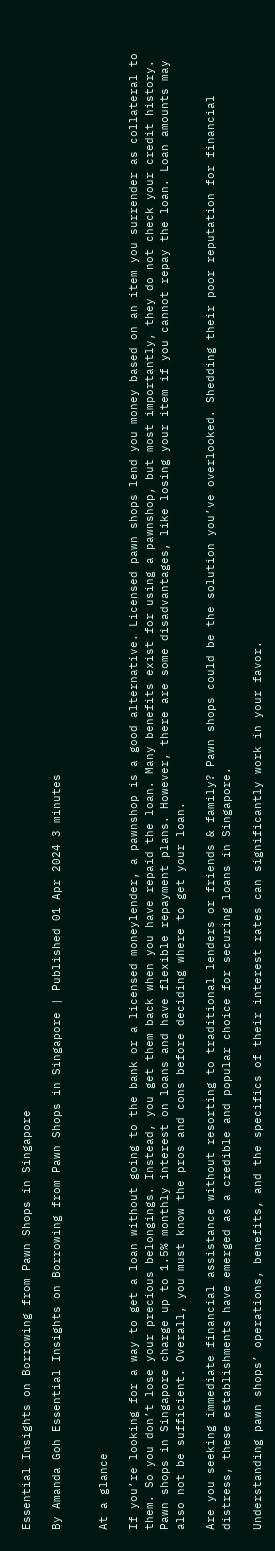Essential Insights on Borrowing from Pawn Shops in Singapore

By Amanda Goh Essential Insights on Borrowing from Pawn Shops in Singapore | Published 01 Apr 2024 3 minutes


At a glance

If you’re looking for a way to get a loan without going to the bank or a licensed moneylender, a pawnshop is a good alternative. Licensed pawn shops lend you money based on an item you surrender as collateral to them. So you don’t lose your precious belongings. Instead, you get them back when you have repaid the loan. Many benefits exist for using a pawnshop, but most importantly, they do not check your credit history. Pawn shops in Singapore charge up to 1.5% monthly interest on loans and have flexible repayment plans. However, there are some disadvantages, like losing your item if you cannot repay the loan. Loan amounts may also not be sufficient. Overall, you must know the pros and cons before deciding where to get your loan.

Are you seeking immediate financial assistance without resorting to traditional lenders or friends & family? Pawn shops could be the solution you’ve overlooked. Shedding their poor reputation for financial distress, these establishments have emerged as a credible and popular choice for securing loans in Singapore.

Understanding pawn shops’ operations, benefits, and the specifics of their interest rates can significantly work in your favor.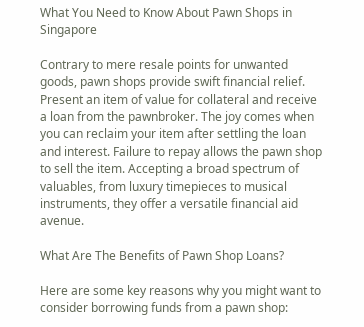What You Need to Know About Pawn Shops in Singapore

Contrary to mere resale points for unwanted goods, pawn shops provide swift financial relief. Present an item of value for collateral and receive a loan from the pawnbroker. The joy comes when you can reclaim your item after settling the loan and interest. Failure to repay allows the pawn shop to sell the item. Accepting a broad spectrum of valuables, from luxury timepieces to musical instruments, they offer a versatile financial aid avenue.

What Are The Benefits of Pawn Shop Loans?

Here are some key reasons why you might want to consider borrowing funds from a pawn shop: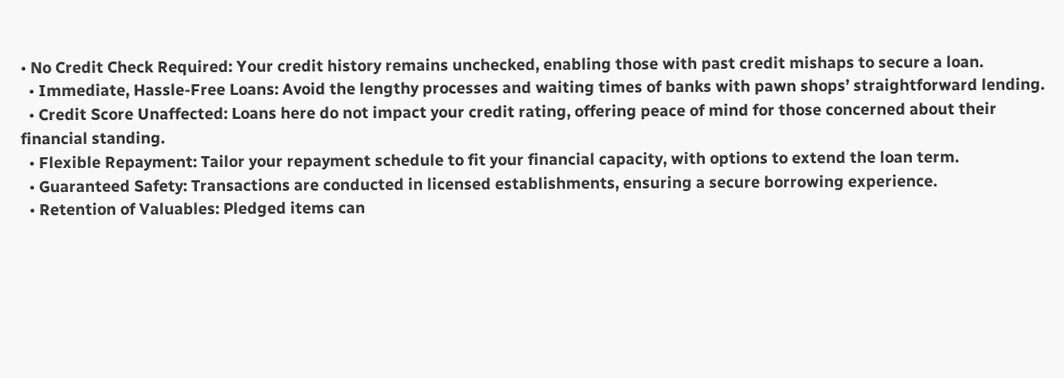• No Credit Check Required: Your credit history remains unchecked, enabling those with past credit mishaps to secure a loan.
  • Immediate, Hassle-Free Loans: Avoid the lengthy processes and waiting times of banks with pawn shops’ straightforward lending.
  • Credit Score Unaffected: Loans here do not impact your credit rating, offering peace of mind for those concerned about their financial standing.
  • Flexible Repayment: Tailor your repayment schedule to fit your financial capacity, with options to extend the loan term.
  • Guaranteed Safety: Transactions are conducted in licensed establishments, ensuring a secure borrowing experience.
  • Retention of Valuables: Pledged items can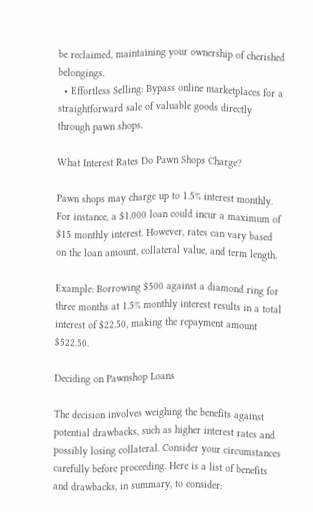be reclaimed, maintaining your ownership of cherished belongings.
  • Effortless Selling: Bypass online marketplaces for a straightforward sale of valuable goods directly through pawn shops.

What Interest Rates Do Pawn Shops Charge?

Pawn shops may charge up to 1.5% interest monthly. For instance, a $1,000 loan could incur a maximum of $15 monthly interest. However, rates can vary based on the loan amount, collateral value, and term length.

Example: Borrowing $500 against a diamond ring for three months at 1.5% monthly interest results in a total interest of $22.50, making the repayment amount $522.50.

Deciding on Pawnshop Loans

The decision involves weighing the benefits against potential drawbacks, such as higher interest rates and possibly losing collateral. Consider your circumstances carefully before proceeding. Here is a list of benefits and drawbacks, in summary, to consider: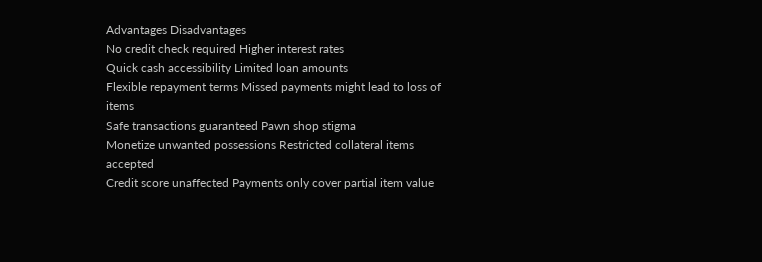Advantages Disadvantages
No credit check required Higher interest rates
Quick cash accessibility Limited loan amounts
Flexible repayment terms Missed payments might lead to loss of items
Safe transactions guaranteed Pawn shop stigma
Monetize unwanted possessions Restricted collateral items accepted
Credit score unaffected Payments only cover partial item value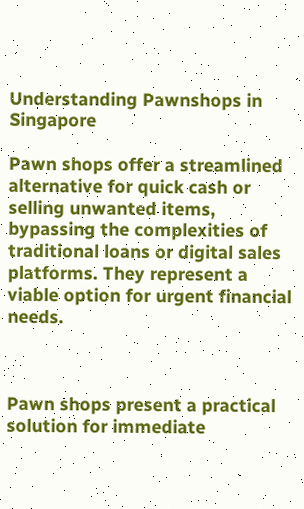Understanding Pawnshops in Singapore

Pawn shops offer a streamlined alternative for quick cash or selling unwanted items, bypassing the complexities of traditional loans or digital sales platforms. They represent a viable option for urgent financial needs.



Pawn shops present a practical solution for immediate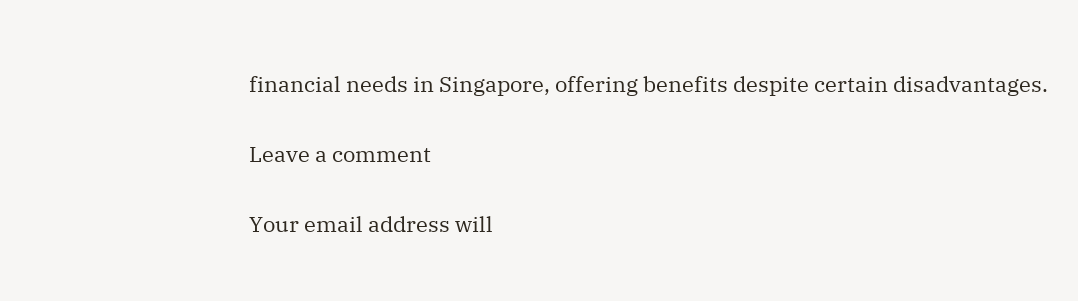financial needs in Singapore, offering benefits despite certain disadvantages.

Leave a comment

Your email address will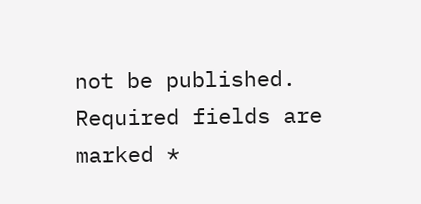not be published. Required fields are marked *